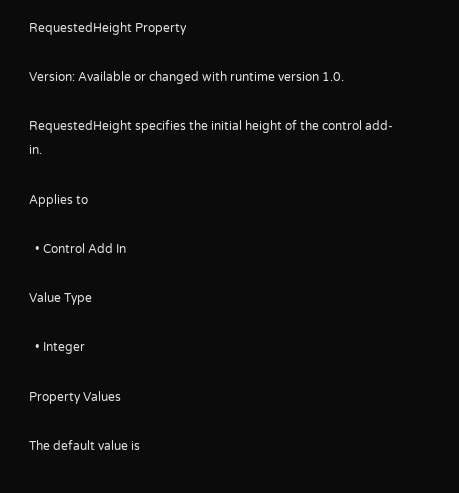RequestedHeight Property

Version: Available or changed with runtime version 1.0.

RequestedHeight specifies the initial height of the control add-in.

Applies to

  • Control Add In

Value Type

  • Integer

Property Values

The default value is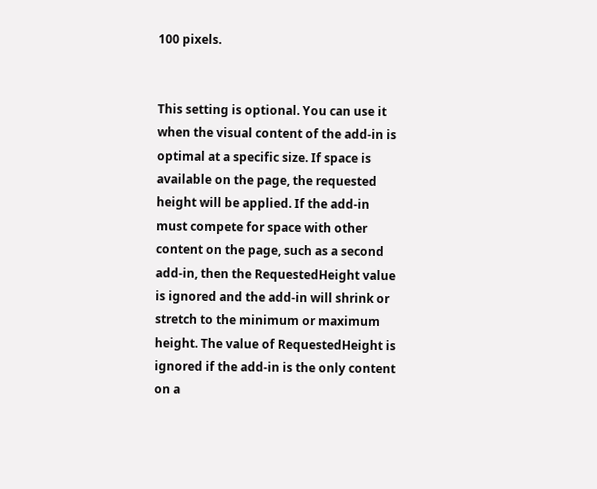100 pixels.


This setting is optional. You can use it when the visual content of the add-in is optimal at a specific size. If space is available on the page, the requested height will be applied. If the add-in must compete for space with other content on the page, such as a second add-in, then the RequestedHeight value is ignored and the add-in will shrink or stretch to the minimum or maximum height. The value of RequestedHeight is ignored if the add-in is the only content on a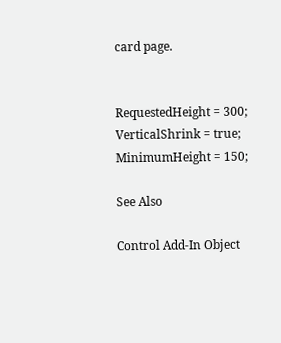card page.


RequestedHeight = 300;
VerticalShrink = true;
MinimumHeight = 150;

See Also

Control Add-In Object